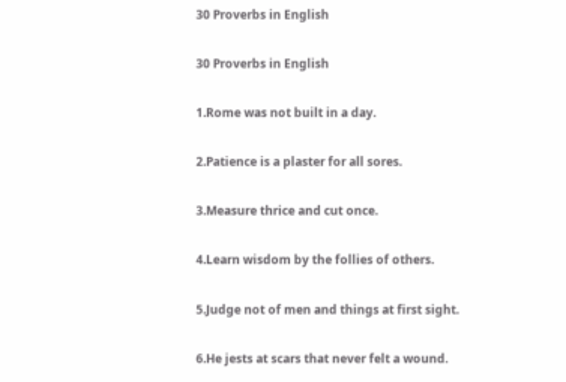30 Proverbs in English

30 Proverbs in English

1.Rome was not built in a day.

2.Patience is a plaster for all sores.

3.Measure thrice and cut once.

4.Learn wisdom by the follies of others.

5.Judge not of men and things at first sight.

6.He jests at scars that never felt a wound.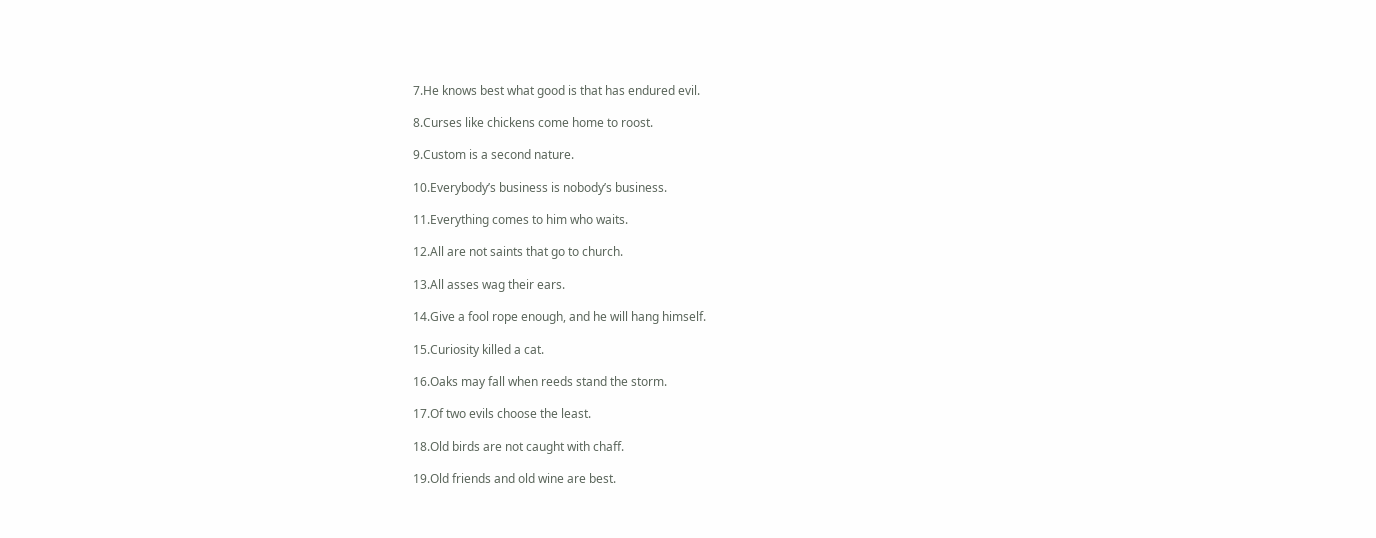7.He knows best what good is that has endured evil.

8.Curses like chickens come home to roost.

9.Custom is a second nature.

10.Everybody’s business is nobody’s business.

11.Everything comes to him who waits.

12.All are not saints that go to church.

13.All asses wag their ears.

14.Give a fool rope enough, and he will hang himself.

15.Curiosity killed a cat.

16.Oaks may fall when reeds stand the storm.

17.Of two evils choose the least.

18.Old birds are not caught with chaff.

19.Old friends and old wine are best.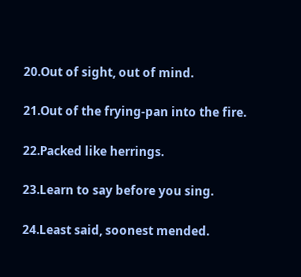20.Out of sight, out of mind.

21.Out of the frying-pan into the fire.

22.Packed like herrings.

23.Learn to say before you sing.

24.Least said, soonest mended.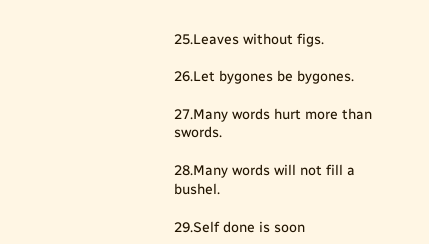25.Leaves without figs.

26.Let bygones be bygones.

27.Many words hurt more than swords.

28.Many words will not fill a bushel.

29.Self done is soon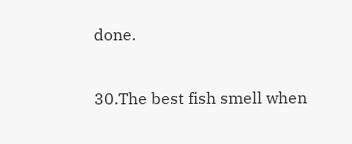done.

30.The best fish smell when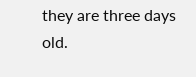they are three days old.